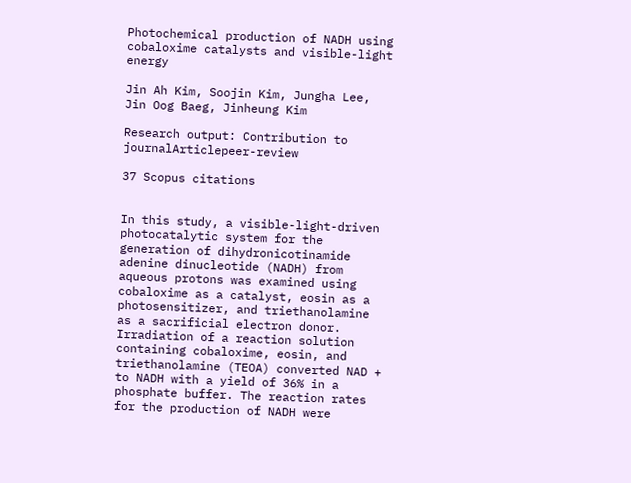Photochemical production of NADH using cobaloxime catalysts and visible-light energy

Jin Ah Kim, Soojin Kim, Jungha Lee, Jin Oog Baeg, Jinheung Kim

Research output: Contribution to journalArticlepeer-review

37 Scopus citations


In this study, a visible-light-driven photocatalytic system for the generation of dihydronicotinamide adenine dinucleotide (NADH) from aqueous protons was examined using cobaloxime as a catalyst, eosin as a photosensitizer, and triethanolamine as a sacrificial electron donor. Irradiation of a reaction solution containing cobaloxime, eosin, and triethanolamine (TEOA) converted NAD + to NADH with a yield of 36% in a phosphate buffer. The reaction rates for the production of NADH were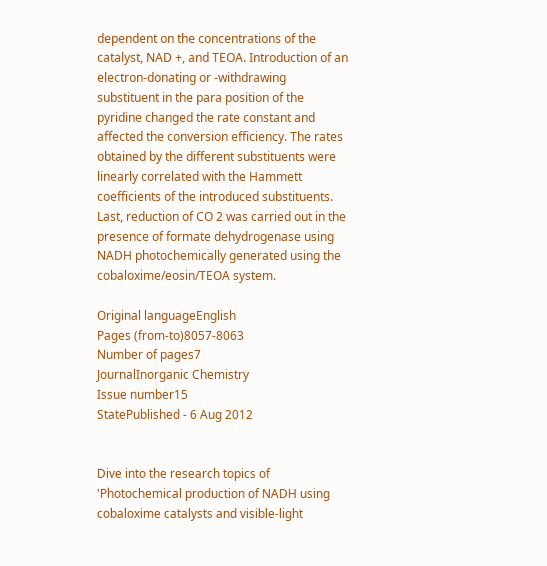dependent on the concentrations of the catalyst, NAD +, and TEOA. Introduction of an electron-donating or -withdrawing substituent in the para position of the pyridine changed the rate constant and affected the conversion efficiency. The rates obtained by the different substituents were linearly correlated with the Hammett coefficients of the introduced substituents. Last, reduction of CO 2 was carried out in the presence of formate dehydrogenase using NADH photochemically generated using the cobaloxime/eosin/TEOA system.

Original languageEnglish
Pages (from-to)8057-8063
Number of pages7
JournalInorganic Chemistry
Issue number15
StatePublished - 6 Aug 2012


Dive into the research topics of 'Photochemical production of NADH using cobaloxime catalysts and visible-light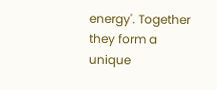energy'. Together they form a unique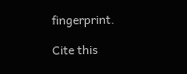fingerprint.

Cite this